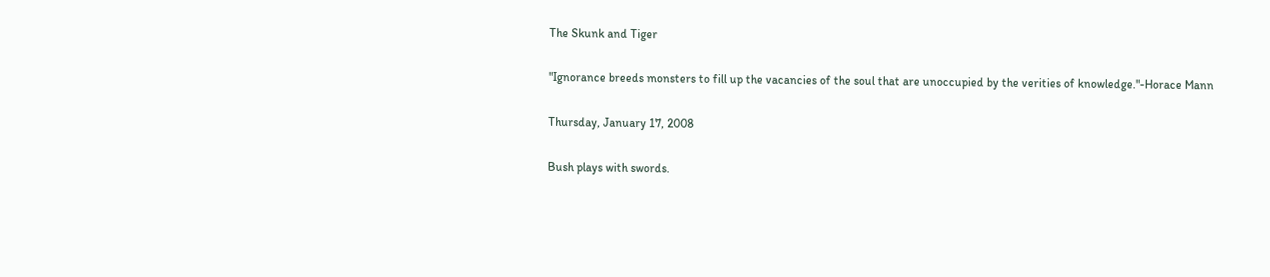The Skunk and Tiger

"Ignorance breeds monsters to fill up the vacancies of the soul that are unoccupied by the verities of knowledge."-Horace Mann

Thursday, January 17, 2008

Bush plays with swords.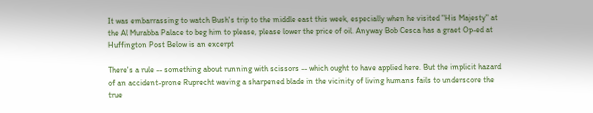It was embarrassing to watch Bush's trip to the middle east this week, especially when he visited "His Majesty" at the Al Murabba Palace to beg him to please, please lower the price of oil. Anyway Bob Cesca has a graet Op-ed at Huffington Post Below is an excerpt

There's a rule -- something about running with scissors -- which ought to have applied here. But the implicit hazard of an accident-prone Ruprecht waving a sharpened blade in the vicinity of living humans fails to underscore the true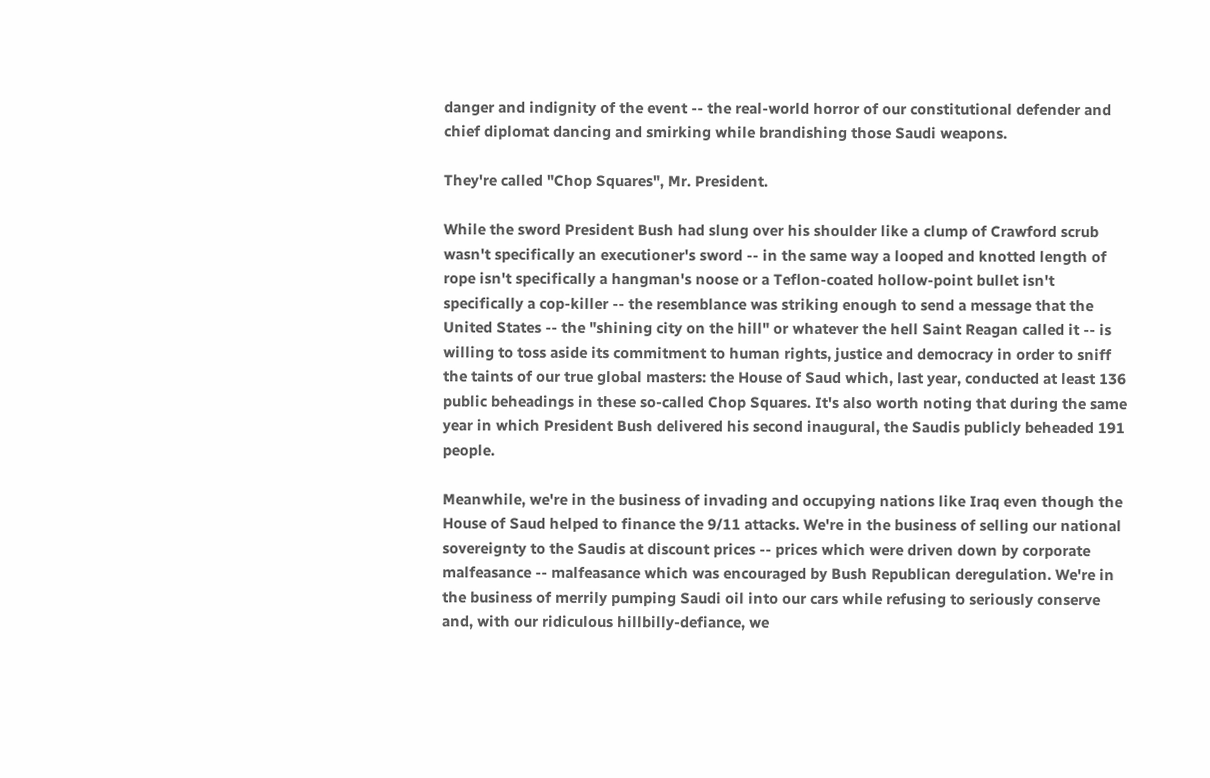danger and indignity of the event -- the real-world horror of our constitutional defender and chief diplomat dancing and smirking while brandishing those Saudi weapons.

They're called "Chop Squares", Mr. President.

While the sword President Bush had slung over his shoulder like a clump of Crawford scrub wasn't specifically an executioner's sword -- in the same way a looped and knotted length of rope isn't specifically a hangman's noose or a Teflon-coated hollow-point bullet isn't specifically a cop-killer -- the resemblance was striking enough to send a message that the United States -- the "shining city on the hill" or whatever the hell Saint Reagan called it -- is willing to toss aside its commitment to human rights, justice and democracy in order to sniff the taints of our true global masters: the House of Saud which, last year, conducted at least 136 public beheadings in these so-called Chop Squares. It's also worth noting that during the same year in which President Bush delivered his second inaugural, the Saudis publicly beheaded 191 people.

Meanwhile, we're in the business of invading and occupying nations like Iraq even though the House of Saud helped to finance the 9/11 attacks. We're in the business of selling our national sovereignty to the Saudis at discount prices -- prices which were driven down by corporate malfeasance -- malfeasance which was encouraged by Bush Republican deregulation. We're in the business of merrily pumping Saudi oil into our cars while refusing to seriously conserve and, with our ridiculous hillbilly-defiance, we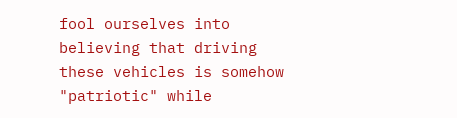fool ourselves into believing that driving these vehicles is somehow "patriotic" while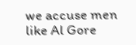we accuse men like Al Gore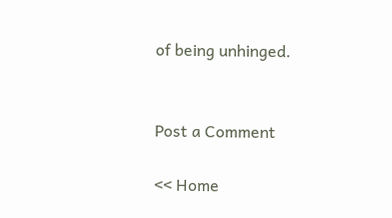of being unhinged.


Post a Comment

<< Home